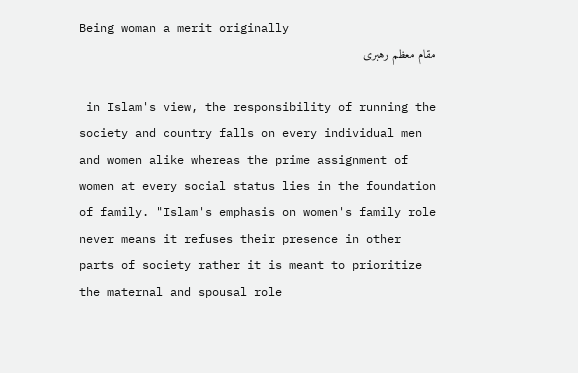Being woman a merit originally
مقام معظم رهبری

 in Islam's view, the responsibility of running the society and country falls on every individual men and women alike whereas the prime assignment of women at every social status lies in the foundation of family. "Islam's emphasis on women's family role never means it refuses their presence in other parts of society rather it is meant to prioritize the maternal and spousal role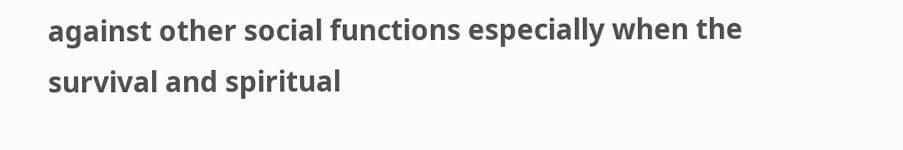against other social functions especially when the survival and spiritual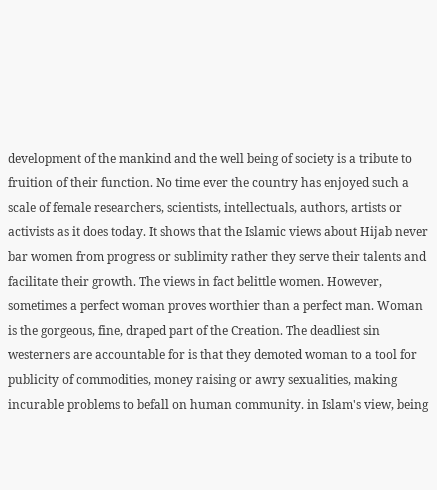development of the mankind and the well being of society is a tribute to fruition of their function. No time ever the country has enjoyed such a scale of female researchers, scientists, intellectuals, authors, artists or activists as it does today. It shows that the Islamic views about Hijab never bar women from progress or sublimity rather they serve their talents and facilitate their growth. The views in fact belittle women. However, sometimes a perfect woman proves worthier than a perfect man. Woman is the gorgeous, fine, draped part of the Creation. The deadliest sin westerners are accountable for is that they demoted woman to a tool for publicity of commodities, money raising or awry sexualities, making incurable problems to befall on human community. in Islam's view, being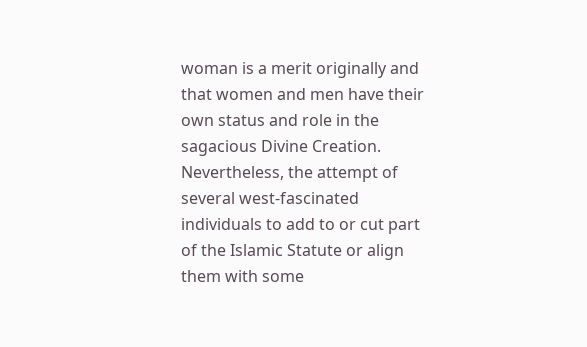woman is a merit originally and that women and men have their own status and role in the sagacious Divine Creation. Nevertheless, the attempt of several west-fascinated individuals to add to or cut part of the Islamic Statute or align them with some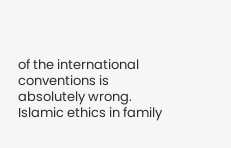of the international conventions is absolutely wrong. Islamic ethics in family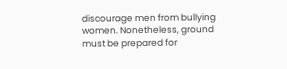discourage men from bullying women. Nonetheless, ground must be prepared for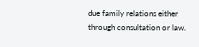due family relations either through consultation or law.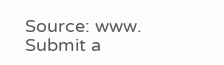Source: www.
Submit a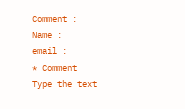Comment :
Name :
email :
* Comment
Type the text